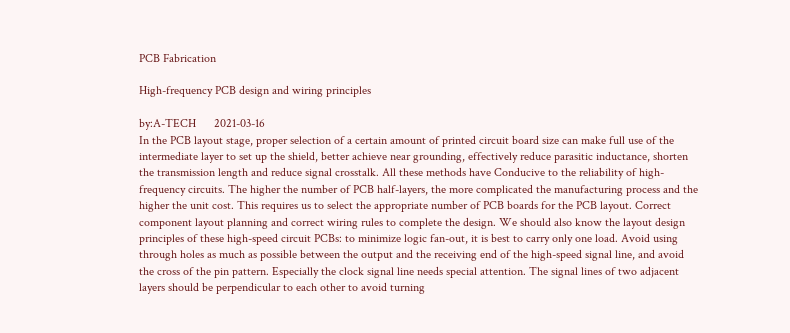PCB Fabrication

High-frequency PCB design and wiring principles

by:A-TECH      2021-03-16
In the PCB layout stage, proper selection of a certain amount of printed circuit board size can make full use of the intermediate layer to set up the shield, better achieve near grounding, effectively reduce parasitic inductance, shorten the transmission length and reduce signal crosstalk. All these methods have Conducive to the reliability of high-frequency circuits. The higher the number of PCB half-layers, the more complicated the manufacturing process and the higher the unit cost. This requires us to select the appropriate number of PCB boards for the PCB layout. Correct component layout planning and correct wiring rules to complete the design. We should also know the layout design principles of these high-speed circuit PCBs: to minimize logic fan-out, it is best to carry only one load. Avoid using through holes as much as possible between the output and the receiving end of the high-speed signal line, and avoid the cross of the pin pattern. Especially the clock signal line needs special attention. The signal lines of two adjacent layers should be perpendicular to each other to avoid turning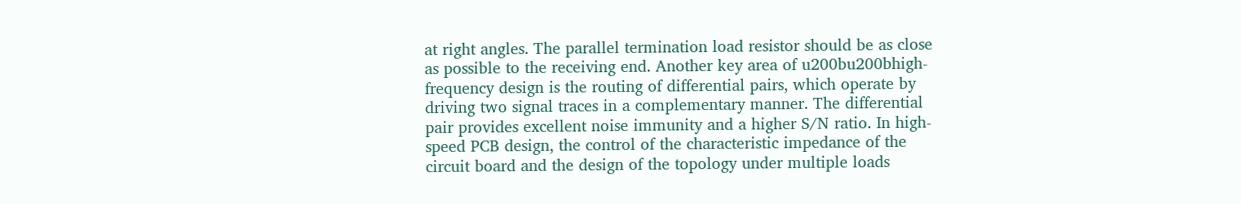at right angles. The parallel termination load resistor should be as close as possible to the receiving end. Another key area of u200bu200bhigh-frequency design is the routing of differential pairs, which operate by driving two signal traces in a complementary manner. The differential pair provides excellent noise immunity and a higher S/N ratio. In high-speed PCB design, the control of the characteristic impedance of the circuit board and the design of the topology under multiple loads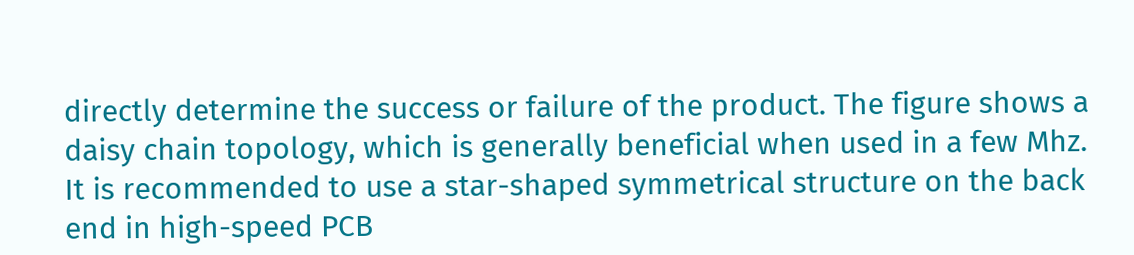directly determine the success or failure of the product. The figure shows a daisy chain topology, which is generally beneficial when used in a few Mhz. It is recommended to use a star-shaped symmetrical structure on the back end in high-speed PCB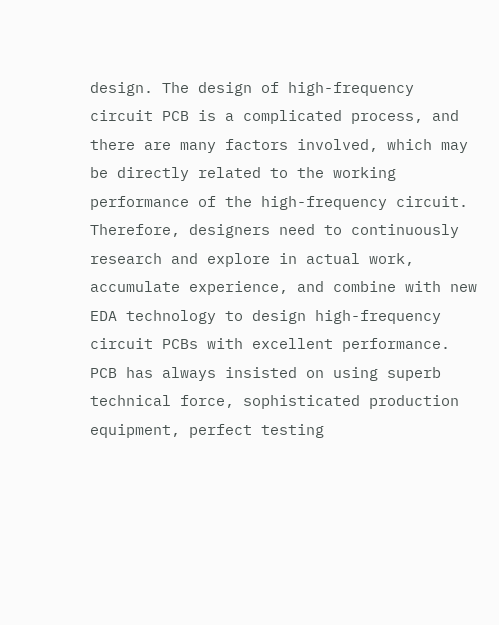design. The design of high-frequency circuit PCB is a complicated process, and there are many factors involved, which may be directly related to the working performance of the high-frequency circuit. Therefore, designers need to continuously research and explore in actual work, accumulate experience, and combine with new EDA technology to design high-frequency circuit PCBs with excellent performance. PCB has always insisted on using superb technical force, sophisticated production equipment, perfect testing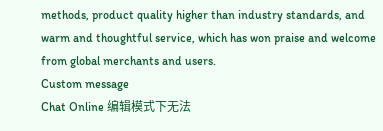methods, product quality higher than industry standards, and warm and thoughtful service, which has won praise and welcome from global merchants and users.
Custom message
Chat Online 编辑模式下无法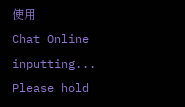使用
Chat Online inputting...
Please hold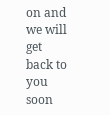on and we will get back to you soon